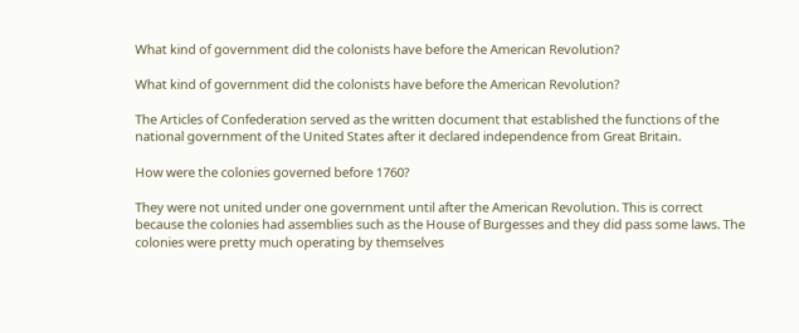What kind of government did the colonists have before the American Revolution?

What kind of government did the colonists have before the American Revolution?

The Articles of Confederation served as the written document that established the functions of the national government of the United States after it declared independence from Great Britain.

How were the colonies governed before 1760?

They were not united under one government until after the American Revolution. This is correct because the colonies had assemblies such as the House of Burgesses and they did pass some laws. The colonies were pretty much operating by themselves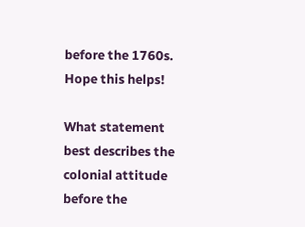before the 1760s. Hope this helps!

What statement best describes the colonial attitude before the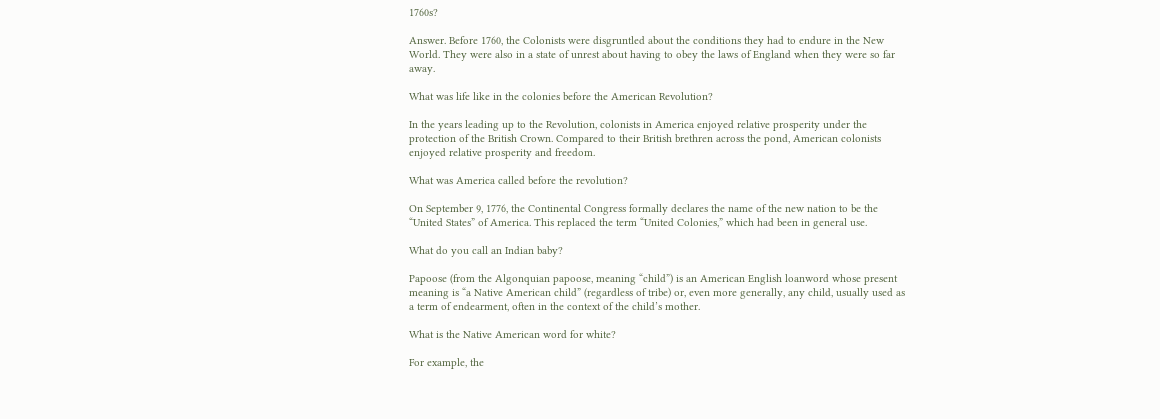1760s?

Answer. Before 1760, the Colonists were disgruntled about the conditions they had to endure in the New World. They were also in a state of unrest about having to obey the laws of England when they were so far away.

What was life like in the colonies before the American Revolution?

In the years leading up to the Revolution, colonists in America enjoyed relative prosperity under the protection of the British Crown. Compared to their British brethren across the pond, American colonists enjoyed relative prosperity and freedom.

What was America called before the revolution?

On September 9, 1776, the Continental Congress formally declares the name of the new nation to be the “United States” of America. This replaced the term “United Colonies,” which had been in general use.

What do you call an Indian baby?

Papoose (from the Algonquian papoose, meaning “child”) is an American English loanword whose present meaning is “a Native American child” (regardless of tribe) or, even more generally, any child, usually used as a term of endearment, often in the context of the child’s mother.

What is the Native American word for white?

For example, the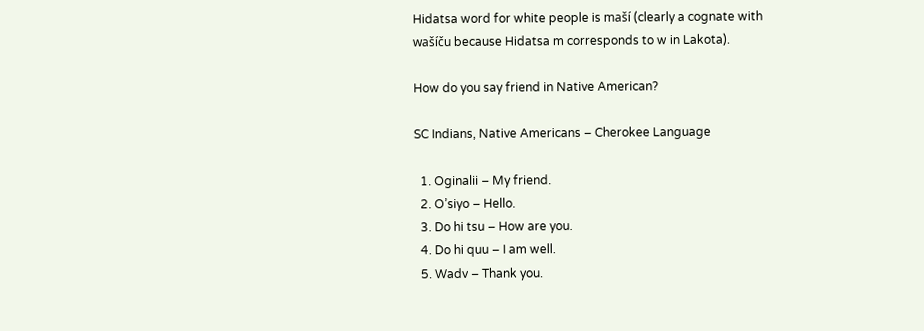Hidatsa word for white people is maší (clearly a cognate with wašíču because Hidatsa m corresponds to w in Lakota).

How do you say friend in Native American?

SC Indians, Native Americans – Cherokee Language

  1. Oginalii – My friend.
  2. O’siyo – Hello.
  3. Do hi tsu – How are you.
  4. Do hi quu – I am well.
  5. Wadv – Thank you.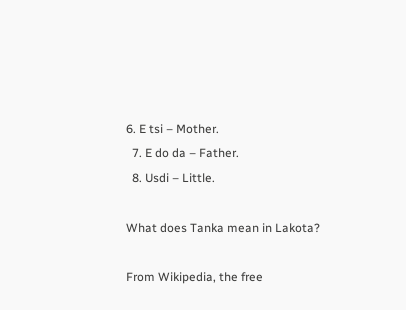6. E tsi – Mother.
  7. E do da – Father.
  8. Usdi – Little.

What does Tanka mean in Lakota?

From Wikipedia, the free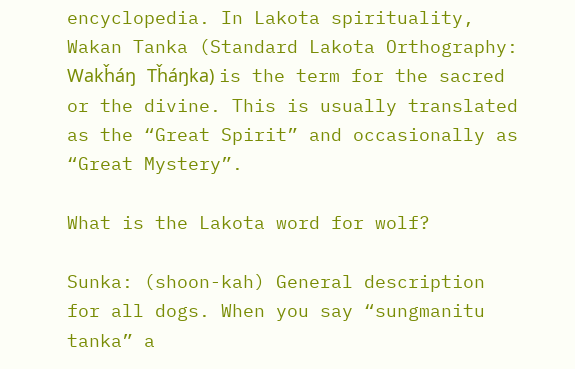encyclopedia. In Lakota spirituality, Wakan Tanka (Standard Lakota Orthography: Wakȟáŋ Tȟáŋka) is the term for the sacred or the divine. This is usually translated as the “Great Spirit” and occasionally as “Great Mystery”.

What is the Lakota word for wolf?

Sunka: (shoon-kah) General description for all dogs. When you say “sungmanitu tanka” a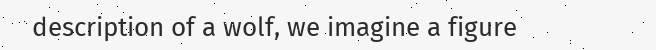description of a wolf, we imagine a figure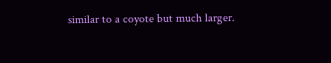similar to a coyote but much larger.